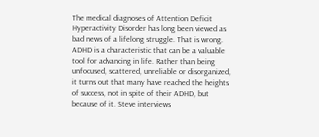The medical diagnoses of Attention Deficit Hyperactivity Disorder has long been viewed as bad news of a lifelong struggle. That is wrong. ADHD is a characteristic that can be a valuable tool for advancing in life. Rather than being unfocused, scattered, unreliable or disorganized, it turns out that many have reached the heights of success, not in spite of their ADHD, but because of it. Steve interviews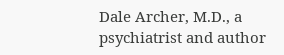Dale Archer, M.D., a psychiatrist and author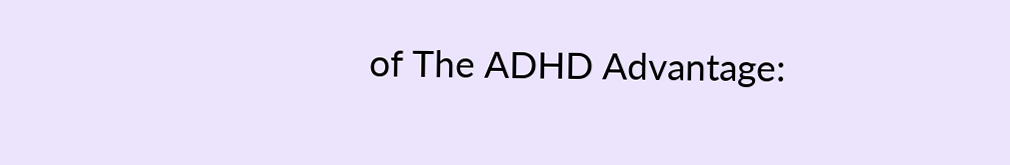of The ADHD Advantage: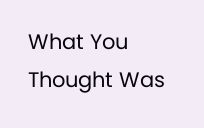What You Thought Was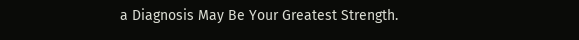a Diagnosis May Be Your Greatest Strength.